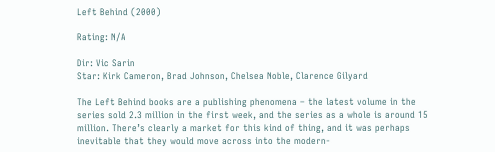Left Behind (2000)

Rating: N/A

Dir: Vic Sarin
Star: Kirk Cameron, Brad Johnson, Chelsea Noble, Clarence Gilyard

The Left Behind books are a publishing phenomena – the latest volume in the series sold 2.3 million in the first week, and the series as a whole is around 15 million. There’s clearly a market for this kind of thing, and it was perhaps inevitable that they would move across into the modern-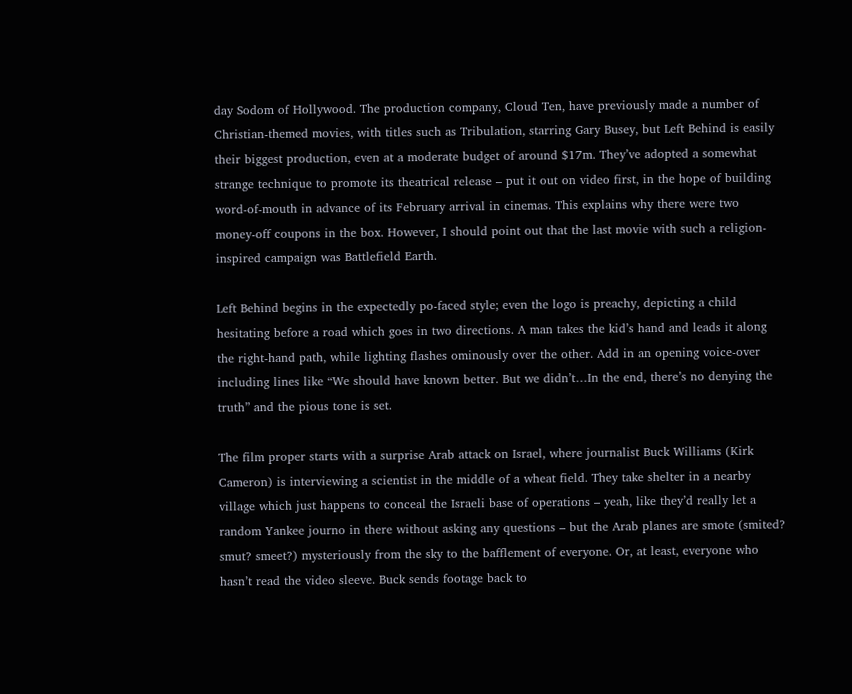day Sodom of Hollywood. The production company, Cloud Ten, have previously made a number of Christian-themed movies, with titles such as Tribulation, starring Gary Busey, but Left Behind is easily their biggest production, even at a moderate budget of around $17m. They’ve adopted a somewhat strange technique to promote its theatrical release – put it out on video first, in the hope of building word-of-mouth in advance of its February arrival in cinemas. This explains why there were two money-off coupons in the box. However, I should point out that the last movie with such a religion-inspired campaign was Battlefield Earth.

Left Behind begins in the expectedly po-faced style; even the logo is preachy, depicting a child hesitating before a road which goes in two directions. A man takes the kid’s hand and leads it along the right-hand path, while lighting flashes ominously over the other. Add in an opening voice-over including lines like “We should have known better. But we didn’t…In the end, there’s no denying the truth” and the pious tone is set.

The film proper starts with a surprise Arab attack on Israel, where journalist Buck Williams (Kirk Cameron) is interviewing a scientist in the middle of a wheat field. They take shelter in a nearby village which just happens to conceal the Israeli base of operations – yeah, like they’d really let a random Yankee journo in there without asking any questions – but the Arab planes are smote (smited? smut? smeet?) mysteriously from the sky to the bafflement of everyone. Or, at least, everyone who hasn’t read the video sleeve. Buck sends footage back to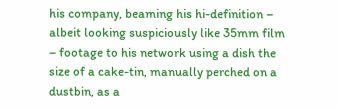his company, beaming his hi-definition – albeit looking suspiciously like 35mm film – footage to his network using a dish the size of a cake-tin, manually perched on a dustbin, as a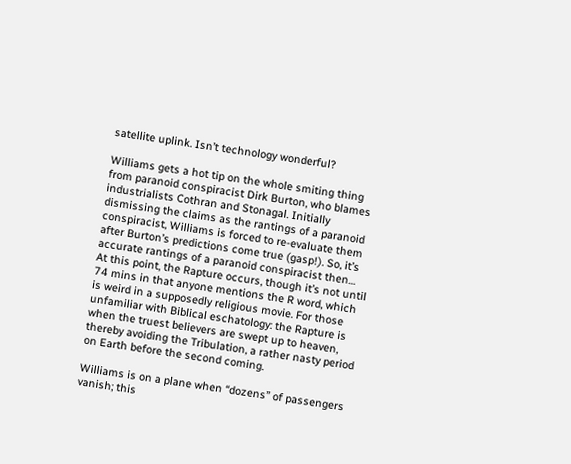satellite uplink. Isn’t technology wonderful?

Williams gets a hot tip on the whole smiting thing from paranoid conspiracist Dirk Burton, who blames industrialists Cothran and Stonagal. Initially dismissing the claims as the rantings of a paranoid conspiracist, Williams is forced to re-evaluate them after Burton’s predictions come true (gasp!). So, it’s accurate rantings of a paranoid conspiracist then… At this point, the Rapture occurs, though it’s not until 74 mins in that anyone mentions the R word, which is weird in a supposedly religious movie. For those unfamiliar with Biblical eschatology: the Rapture is when the truest believers are swept up to heaven, thereby avoiding the Tribulation, a rather nasty period on Earth before the second coming.

Williams is on a plane when “dozens” of passengers vanish; this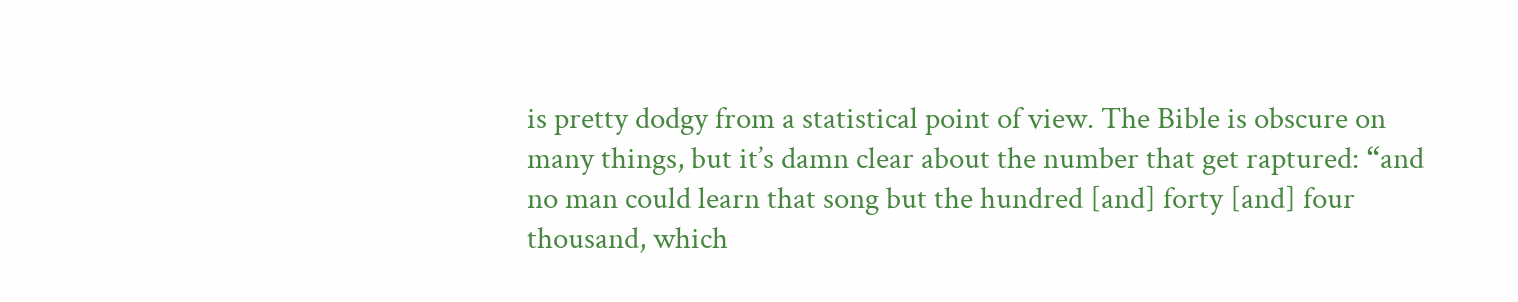is pretty dodgy from a statistical point of view. The Bible is obscure on many things, but it’s damn clear about the number that get raptured: “and no man could learn that song but the hundred [and] forty [and] four thousand, which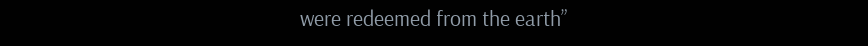were redeemed from the earth”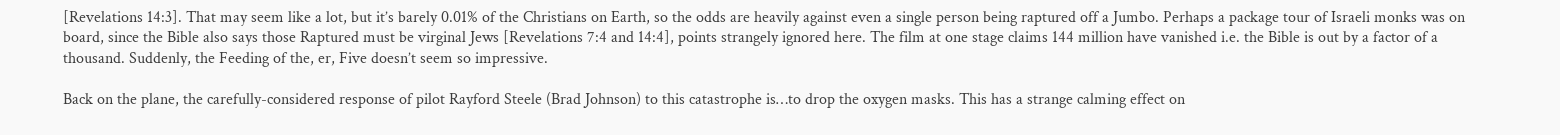[Revelations 14:3]. That may seem like a lot, but it’s barely 0.01% of the Christians on Earth, so the odds are heavily against even a single person being raptured off a Jumbo. Perhaps a package tour of Israeli monks was on board, since the Bible also says those Raptured must be virginal Jews [Revelations 7:4 and 14:4], points strangely ignored here. The film at one stage claims 144 million have vanished i.e. the Bible is out by a factor of a thousand. Suddenly, the Feeding of the, er, Five doesn’t seem so impressive.

Back on the plane, the carefully-considered response of pilot Rayford Steele (Brad Johnson) to this catastrophe is…to drop the oxygen masks. This has a strange calming effect on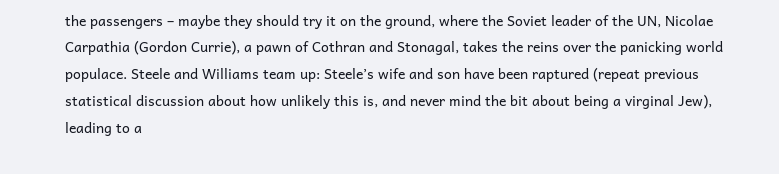the passengers – maybe they should try it on the ground, where the Soviet leader of the UN, Nicolae Carpathia (Gordon Currie), a pawn of Cothran and Stonagal, takes the reins over the panicking world populace. Steele and Williams team up: Steele’s wife and son have been raptured (repeat previous statistical discussion about how unlikely this is, and never mind the bit about being a virginal Jew), leading to a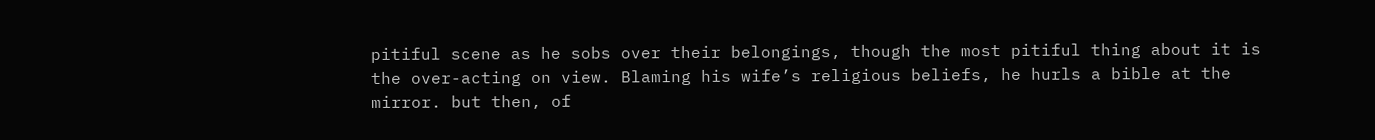pitiful scene as he sobs over their belongings, though the most pitiful thing about it is the over-acting on view. Blaming his wife’s religious beliefs, he hurls a bible at the mirror. but then, of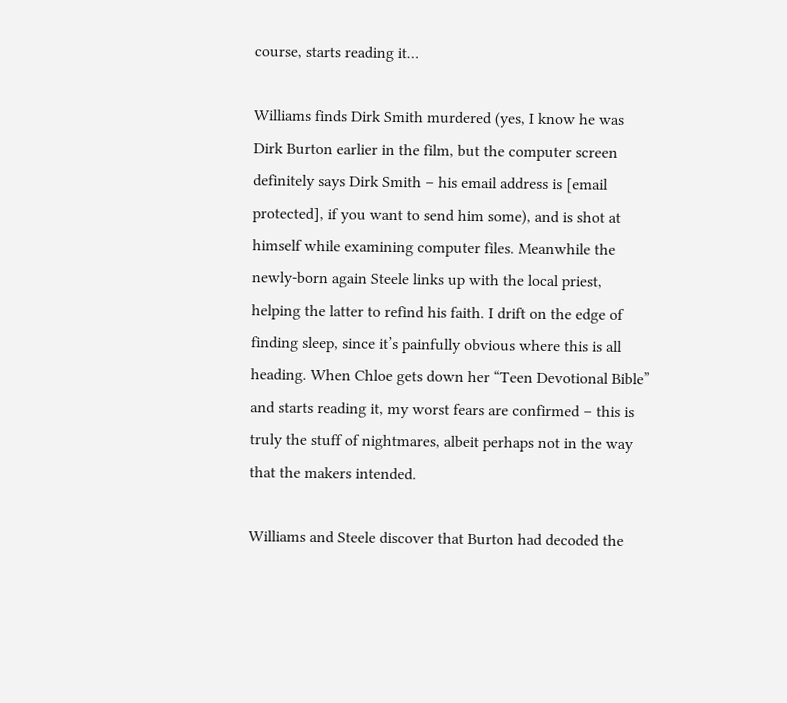course, starts reading it…

Williams finds Dirk Smith murdered (yes, I know he was Dirk Burton earlier in the film, but the computer screen definitely says Dirk Smith – his email address is [email protected], if you want to send him some), and is shot at himself while examining computer files. Meanwhile the newly-born again Steele links up with the local priest, helping the latter to refind his faith. I drift on the edge of finding sleep, since it’s painfully obvious where this is all heading. When Chloe gets down her “Teen Devotional Bible” and starts reading it, my worst fears are confirmed – this is truly the stuff of nightmares, albeit perhaps not in the way that the makers intended.

Williams and Steele discover that Burton had decoded the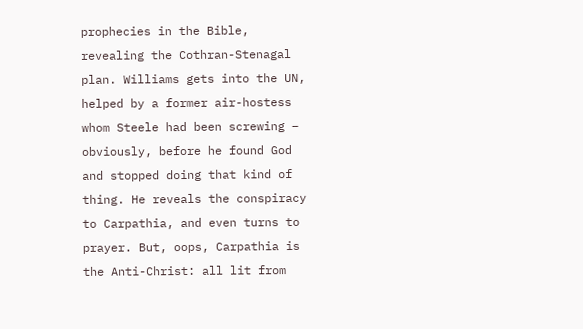prophecies in the Bible, revealing the Cothran-Stenagal plan. Williams gets into the UN, helped by a former air-hostess whom Steele had been screwing – obviously, before he found God and stopped doing that kind of thing. He reveals the conspiracy to Carpathia, and even turns to prayer. But, oops, Carpathia is the Anti-Christ: all lit from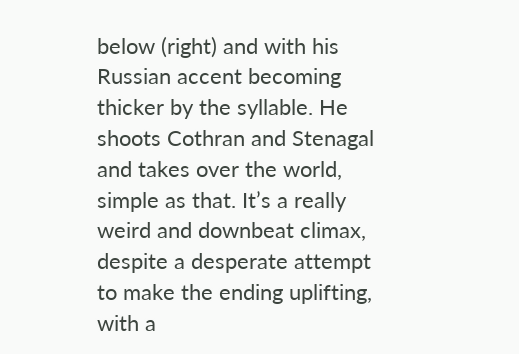below (right) and with his Russian accent becoming thicker by the syllable. He shoots Cothran and Stenagal and takes over the world, simple as that. It’s a really weird and downbeat climax, despite a desperate attempt to make the ending uplifting, with a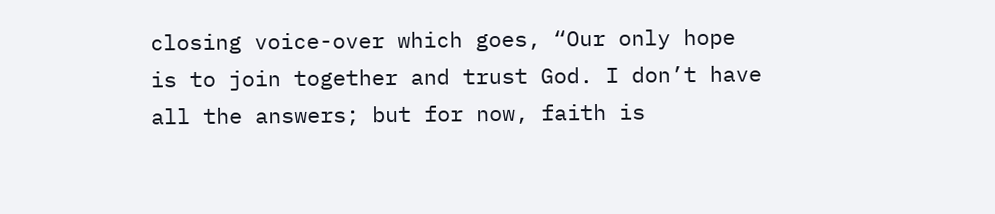closing voice-over which goes, “Our only hope is to join together and trust God. I don’t have all the answers; but for now, faith is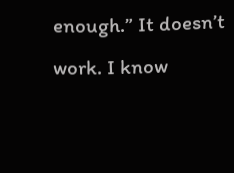enough.” It doesn’t work. I know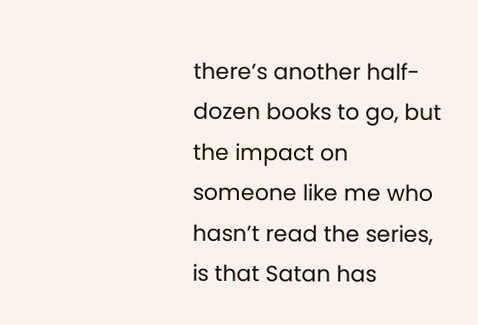there’s another half-dozen books to go, but the impact on someone like me who hasn’t read the series, is that Satan has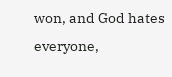won, and God hates everyone,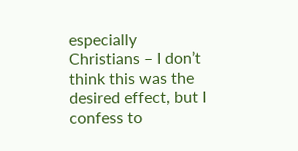especially Christians – I don’t think this was the desired effect, but I confess to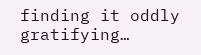finding it oddly gratifying…